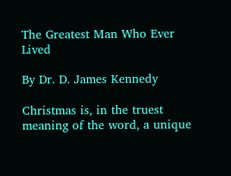The Greatest Man Who Ever Lived

By Dr. D. James Kennedy

Christmas is, in the truest meaning of the word, a unique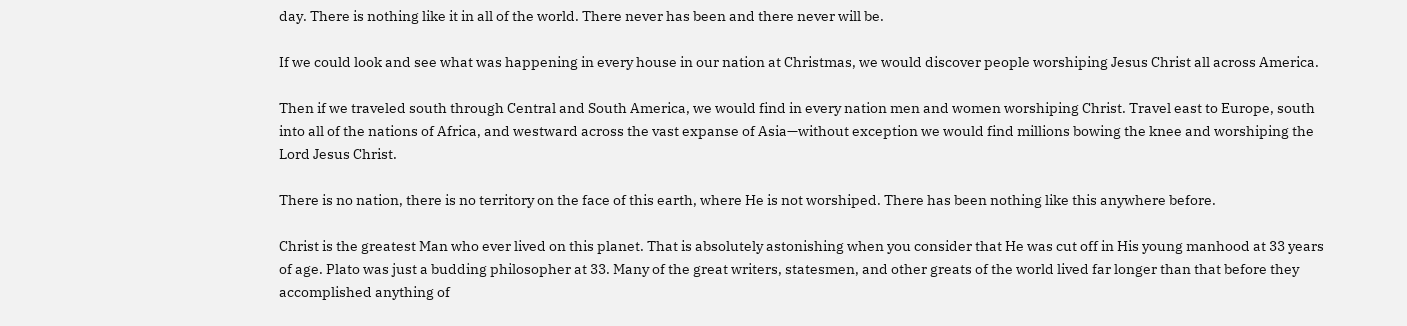day. There is nothing like it in all of the world. There never has been and there never will be.

If we could look and see what was happening in every house in our nation at Christmas, we would discover people worshiping Jesus Christ all across America.

Then if we traveled south through Central and South America, we would find in every nation men and women worshiping Christ. Travel east to Europe, south into all of the nations of Africa, and westward across the vast expanse of Asia—without exception we would find millions bowing the knee and worshiping the Lord Jesus Christ.

There is no nation, there is no territory on the face of this earth, where He is not worshiped. There has been nothing like this anywhere before.

Christ is the greatest Man who ever lived on this planet. That is absolutely astonishing when you consider that He was cut off in His young manhood at 33 years of age. Plato was just a budding philosopher at 33. Many of the great writers, statesmen, and other greats of the world lived far longer than that before they accomplished anything of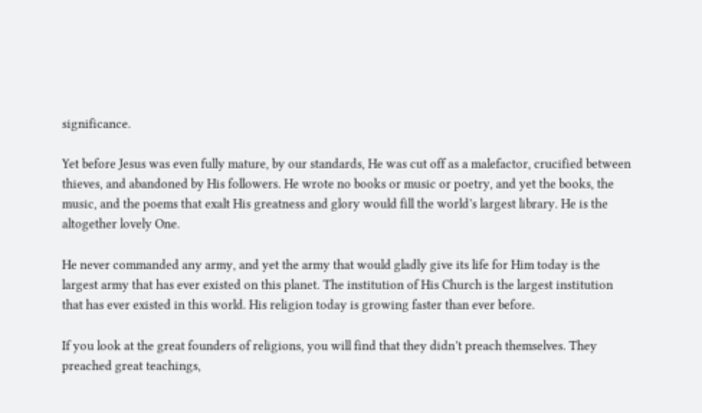significance.

Yet before Jesus was even fully mature, by our standards, He was cut off as a malefactor, crucified between thieves, and abandoned by His followers. He wrote no books or music or poetry, and yet the books, the music, and the poems that exalt His greatness and glory would fill the world’s largest library. He is the altogether lovely One.

He never commanded any army, and yet the army that would gladly give its life for Him today is the largest army that has ever existed on this planet. The institution of His Church is the largest institution that has ever existed in this world. His religion today is growing faster than ever before.

If you look at the great founders of religions, you will find that they didn’t preach themselves. They preached great teachings,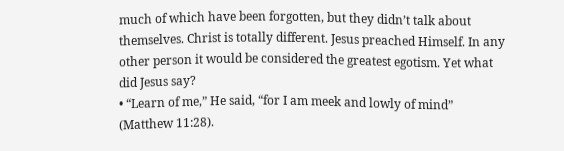much of which have been forgotten, but they didn’t talk about themselves. Christ is totally different. Jesus preached Himself. In any other person it would be considered the greatest egotism. Yet what did Jesus say?
• “Learn of me,” He said, “for I am meek and lowly of mind” (Matthew 11:28).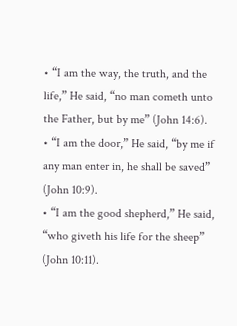• “I am the way, the truth, and the life,” He said, “no man cometh unto the Father, but by me” (John 14:6).
• “I am the door,” He said, “by me if any man enter in, he shall be saved” (John 10:9).
• “I am the good shepherd,” He said, “who giveth his life for the sheep” (John 10:11).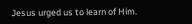Jesus urged us to learn of Him.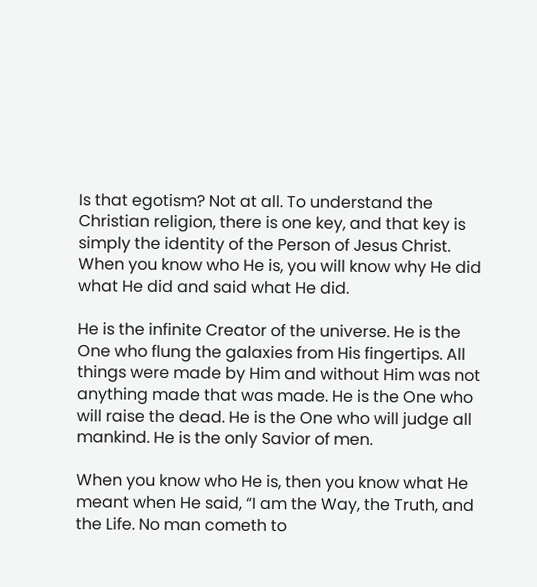Is that egotism? Not at all. To understand the Christian religion, there is one key, and that key is simply the identity of the Person of Jesus Christ. When you know who He is, you will know why He did what He did and said what He did.

He is the infinite Creator of the universe. He is the One who flung the galaxies from His fingertips. All things were made by Him and without Him was not anything made that was made. He is the One who will raise the dead. He is the One who will judge all mankind. He is the only Savior of men.

When you know who He is, then you know what He meant when He said, “I am the Way, the Truth, and the Life. No man cometh to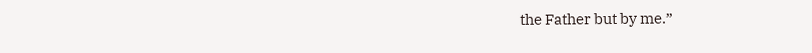the Father but by me.”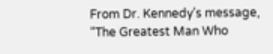From Dr. Kennedy’s message, “The Greatest Man Who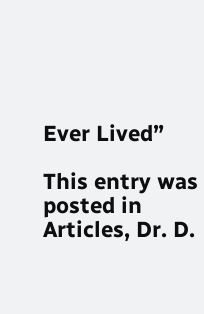Ever Lived”

This entry was posted in Articles, Dr. D.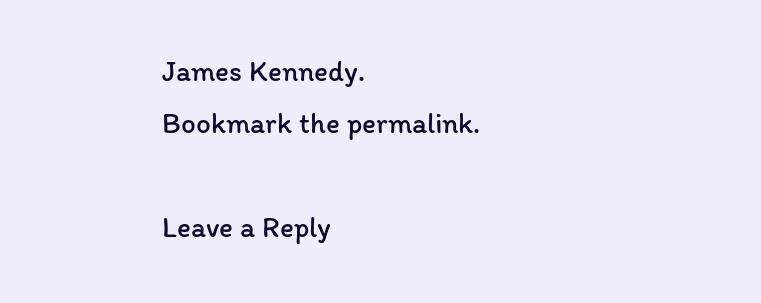James Kennedy. Bookmark the permalink.

Leave a Reply